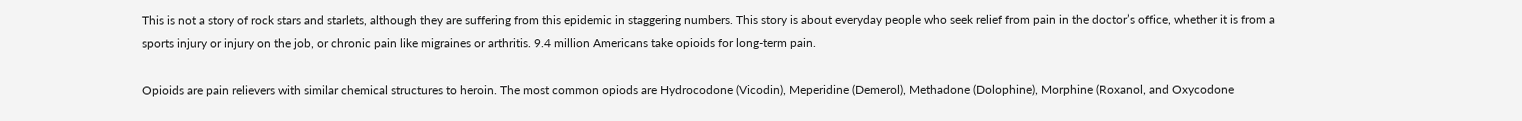This is not a story of rock stars and starlets, although they are suffering from this epidemic in staggering numbers. This story is about everyday people who seek relief from pain in the doctor’s office, whether it is from a sports injury or injury on the job, or chronic pain like migraines or arthritis. 9.4 million Americans take opioids for long-term pain.

Opioids are pain relievers with similar chemical structures to heroin. The most common opiods are Hydrocodone (Vicodin), Meperidine (Demerol), Methadone (Dolophine), Morphine (Roxanol, and Oxycodone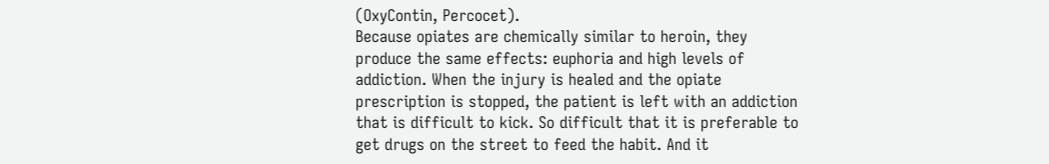(OxyContin, Percocet).
Because opiates are chemically similar to heroin, they produce the same effects: euphoria and high levels of addiction. When the injury is healed and the opiate prescription is stopped, the patient is left with an addiction that is difficult to kick. So difficult that it is preferable to get drugs on the street to feed the habit. And it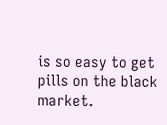is so easy to get pills on the black market.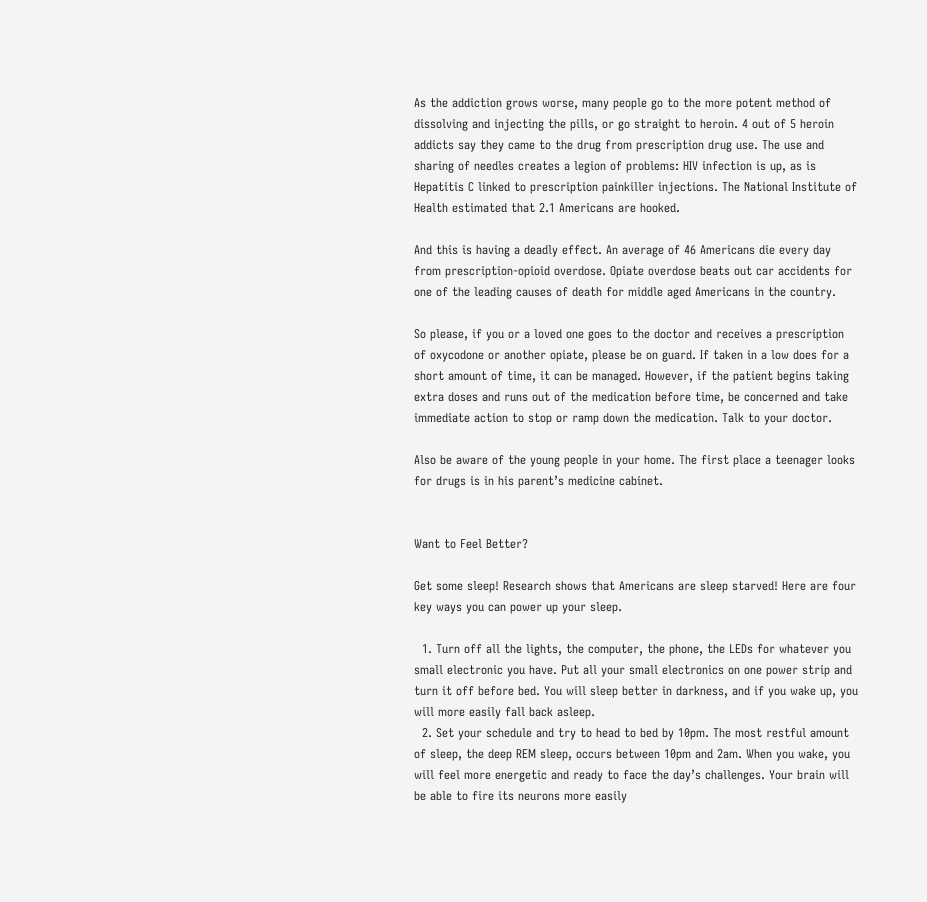As the addiction grows worse, many people go to the more potent method of dissolving and injecting the pills, or go straight to heroin. 4 out of 5 heroin addicts say they came to the drug from prescription drug use. The use and sharing of needles creates a legion of problems: HIV infection is up, as is Hepatitis C linked to prescription painkiller injections. The National Institute of Health estimated that 2.1 Americans are hooked.

And this is having a deadly effect. An average of 46 Americans die every day from prescription-opioid overdose. Opiate overdose beats out car accidents for one of the leading causes of death for middle aged Americans in the country.

So please, if you or a loved one goes to the doctor and receives a prescription of oxycodone or another opiate, please be on guard. If taken in a low does for a short amount of time, it can be managed. However, if the patient begins taking extra doses and runs out of the medication before time, be concerned and take immediate action to stop or ramp down the medication. Talk to your doctor.

Also be aware of the young people in your home. The first place a teenager looks for drugs is in his parent’s medicine cabinet.


Want to Feel Better?

Get some sleep! Research shows that Americans are sleep starved! Here are four key ways you can power up your sleep.

  1. Turn off all the lights, the computer, the phone, the LEDs for whatever you small electronic you have. Put all your small electronics on one power strip and turn it off before bed. You will sleep better in darkness, and if you wake up, you will more easily fall back asleep.
  2. Set your schedule and try to head to bed by 10pm. The most restful amount of sleep, the deep REM sleep, occurs between 10pm and 2am. When you wake, you will feel more energetic and ready to face the day’s challenges. Your brain will be able to fire its neurons more easily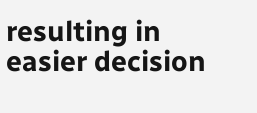resulting in easier decision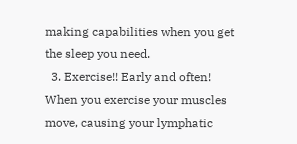making capabilities when you get the sleep you need.
  3. Exercise!! Early and often! When you exercise your muscles move, causing your lymphatic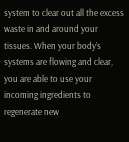system to clear out all the excess waste in and around your tissues. When your body’s systems are flowing and clear, you are able to use your incoming ingredients to regenerate new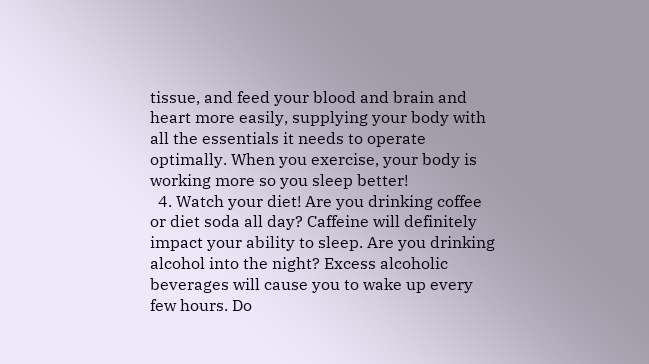tissue, and feed your blood and brain and heart more easily, supplying your body with all the essentials it needs to operate optimally. When you exercise, your body is working more so you sleep better!
  4. Watch your diet! Are you drinking coffee or diet soda all day? Caffeine will definitely impact your ability to sleep. Are you drinking alcohol into the night? Excess alcoholic beverages will cause you to wake up every few hours. Do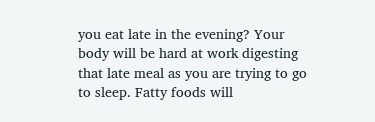you eat late in the evening? Your body will be hard at work digesting that late meal as you are trying to go to sleep. Fatty foods will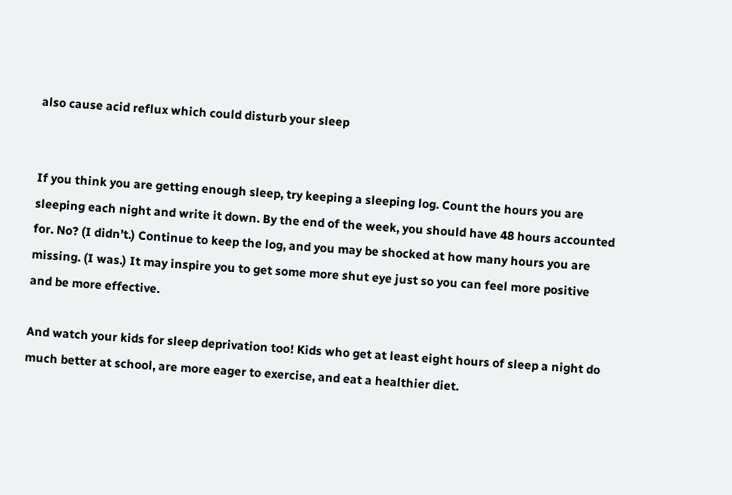also cause acid reflux which could disturb your sleep


If you think you are getting enough sleep, try keeping a sleeping log. Count the hours you are sleeping each night and write it down. By the end of the week, you should have 48 hours accounted for. No? (I didn’t.) Continue to keep the log, and you may be shocked at how many hours you are missing. (I was.) It may inspire you to get some more shut eye just so you can feel more positive and be more effective.

And watch your kids for sleep deprivation too! Kids who get at least eight hours of sleep a night do much better at school, are more eager to exercise, and eat a healthier diet.